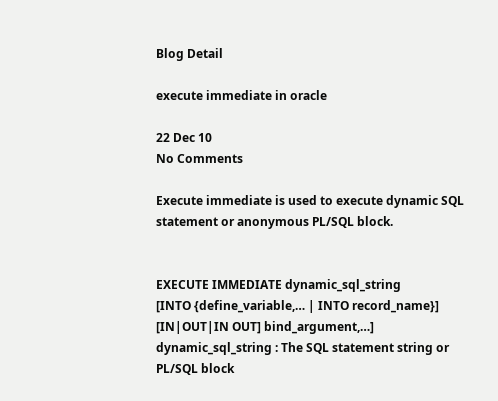Blog Detail

execute immediate in oracle

22 Dec 10
No Comments

Execute immediate is used to execute dynamic SQL statement or anonymous PL/SQL block.


EXECUTE IMMEDIATE dynamic_sql_string
[INTO {define_variable,… | INTO record_name}]
[IN|OUT|IN OUT] bind_argument,…]
dynamic_sql_string : The SQL statement string or PL/SQL block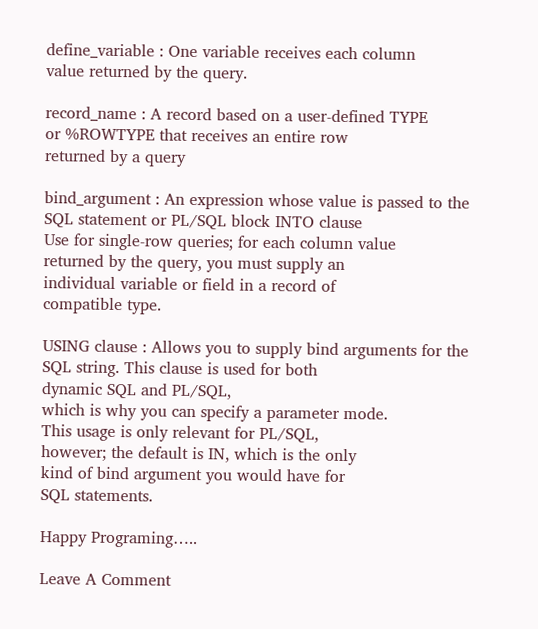define_variable : One variable receives each column
value returned by the query.

record_name : A record based on a user-defined TYPE
or %ROWTYPE that receives an entire row
returned by a query

bind_argument : An expression whose value is passed to the
SQL statement or PL/SQL block INTO clause
Use for single-row queries; for each column value
returned by the query, you must supply an
individual variable or field in a record of
compatible type.

USING clause : Allows you to supply bind arguments for the
SQL string. This clause is used for both
dynamic SQL and PL/SQL,
which is why you can specify a parameter mode.
This usage is only relevant for PL/SQL,
however; the default is IN, which is the only
kind of bind argument you would have for
SQL statements.

Happy Programing…..

Leave A Comment